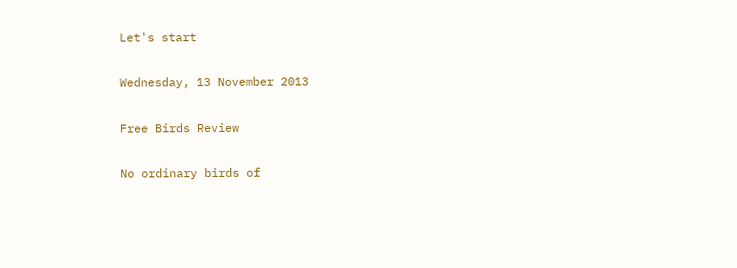Let's start

Wednesday, 13 November 2013

Free Birds Review

No ordinary birds of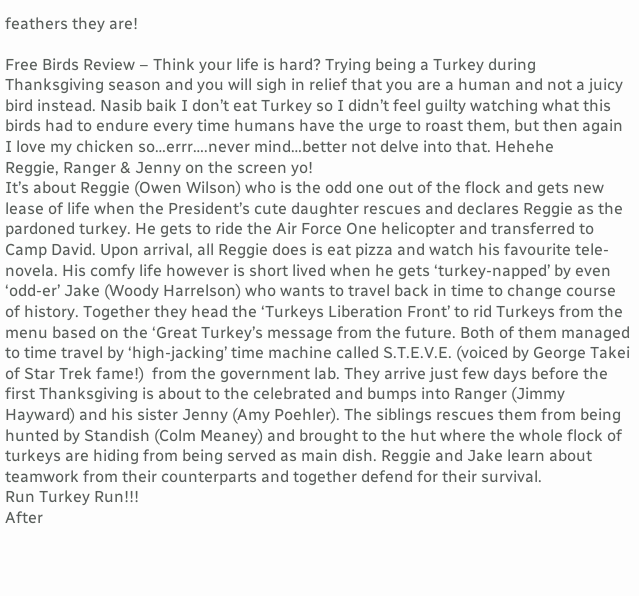feathers they are!

Free Birds Review – Think your life is hard? Trying being a Turkey during Thanksgiving season and you will sigh in relief that you are a human and not a juicy bird instead. Nasib baik I don’t eat Turkey so I didn’t feel guilty watching what this birds had to endure every time humans have the urge to roast them, but then again I love my chicken so…errr….never mind…better not delve into that. Hehehe
Reggie, Ranger & Jenny on the screen yo!
It’s about Reggie (Owen Wilson) who is the odd one out of the flock and gets new lease of life when the President’s cute daughter rescues and declares Reggie as the pardoned turkey. He gets to ride the Air Force One helicopter and transferred to Camp David. Upon arrival, all Reggie does is eat pizza and watch his favourite tele-novela. His comfy life however is short lived when he gets ‘turkey-napped’ by even ‘odd-er’ Jake (Woody Harrelson) who wants to travel back in time to change course of history. Together they head the ‘Turkeys Liberation Front’ to rid Turkeys from the menu based on the ‘Great Turkey’s message from the future. Both of them managed to time travel by ‘high-jacking’ time machine called S.T.E.V.E. (voiced by George Takei of Star Trek fame!)  from the government lab. They arrive just few days before the first Thanksgiving is about to the celebrated and bumps into Ranger (Jimmy Hayward) and his sister Jenny (Amy Poehler). The siblings rescues them from being hunted by Standish (Colm Meaney) and brought to the hut where the whole flock of turkeys are hiding from being served as main dish. Reggie and Jake learn about teamwork from their counterparts and together defend for their survival.
Run Turkey Run!!!
After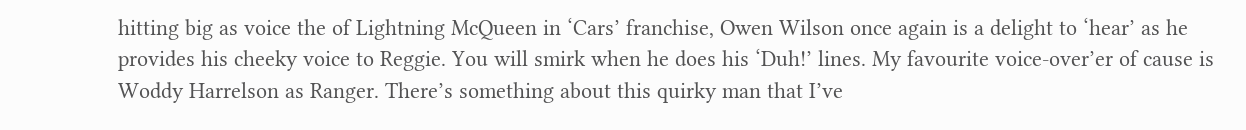hitting big as voice the of Lightning McQueen in ‘Cars’ franchise, Owen Wilson once again is a delight to ‘hear’ as he provides his cheeky voice to Reggie. You will smirk when he does his ‘Duh!’ lines. My favourite voice-over’er of cause is Woddy Harrelson as Ranger. There’s something about this quirky man that I’ve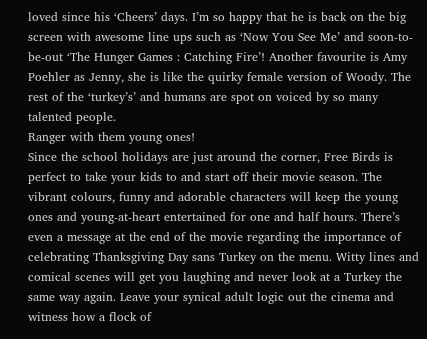loved since his ‘Cheers’ days. I’m so happy that he is back on the big screen with awesome line ups such as ‘Now You See Me’ and soon-to-be-out ‘The Hunger Games : Catching Fire’! Another favourite is Amy Poehler as Jenny, she is like the quirky female version of Woody. The rest of the ‘turkey’s’ and humans are spot on voiced by so many talented people.
Ranger with them young ones!
Since the school holidays are just around the corner, Free Birds is perfect to take your kids to and start off their movie season. The vibrant colours, funny and adorable characters will keep the young ones and young-at-heart entertained for one and half hours. There’s even a message at the end of the movie regarding the importance of celebrating Thanksgiving Day sans Turkey on the menu. Witty lines and comical scenes will get you laughing and never look at a Turkey the same way again. Leave your synical adult logic out the cinema and witness how a flock of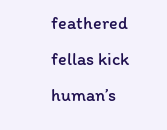feathered fellas kick human’s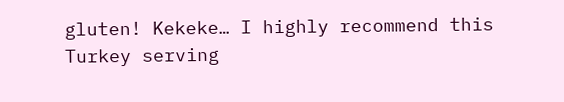gluten! Kekeke… I highly recommend this Turkey serving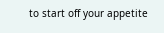to start off your appetite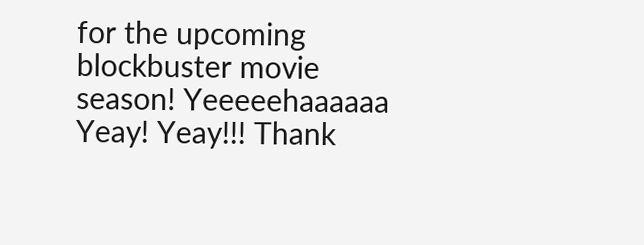for the upcoming blockbuster movie season! Yeeeeehaaaaaa
Yeay! Yeay!!! Thank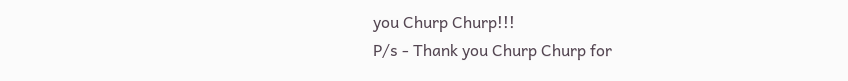you Churp Churp!!!
P/s - Thank you Churp Churp for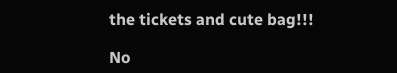the tickets and cute bag!!!

No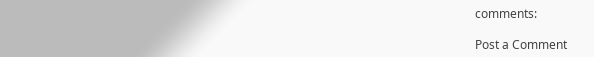comments:

Post a Comment